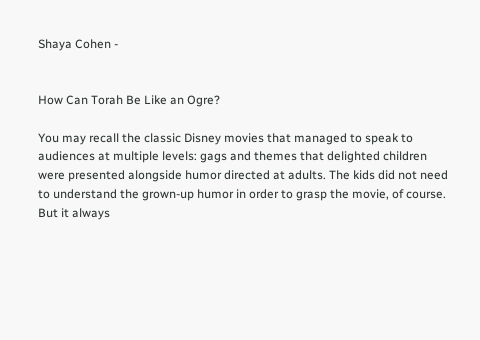Shaya Cohen -


How Can Torah Be Like an Ogre?

You may recall the classic Disney movies that managed to speak to audiences at multiple levels: gags and themes that delighted children were presented alongside humor directed at adults. The kids did not need to understand the grown-up humor in order to grasp the movie, of course. But it always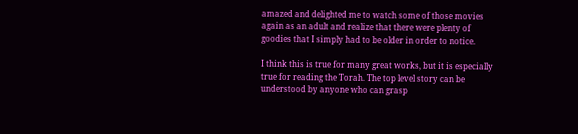amazed and delighted me to watch some of those movies again as an adult and realize that there were plenty of goodies that I simply had to be older in order to notice.

I think this is true for many great works, but it is especially true for reading the Torah. The top level story can be understood by anyone who can grasp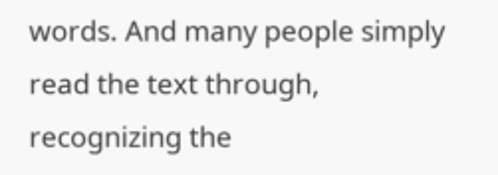words. And many people simply read the text through, recognizing the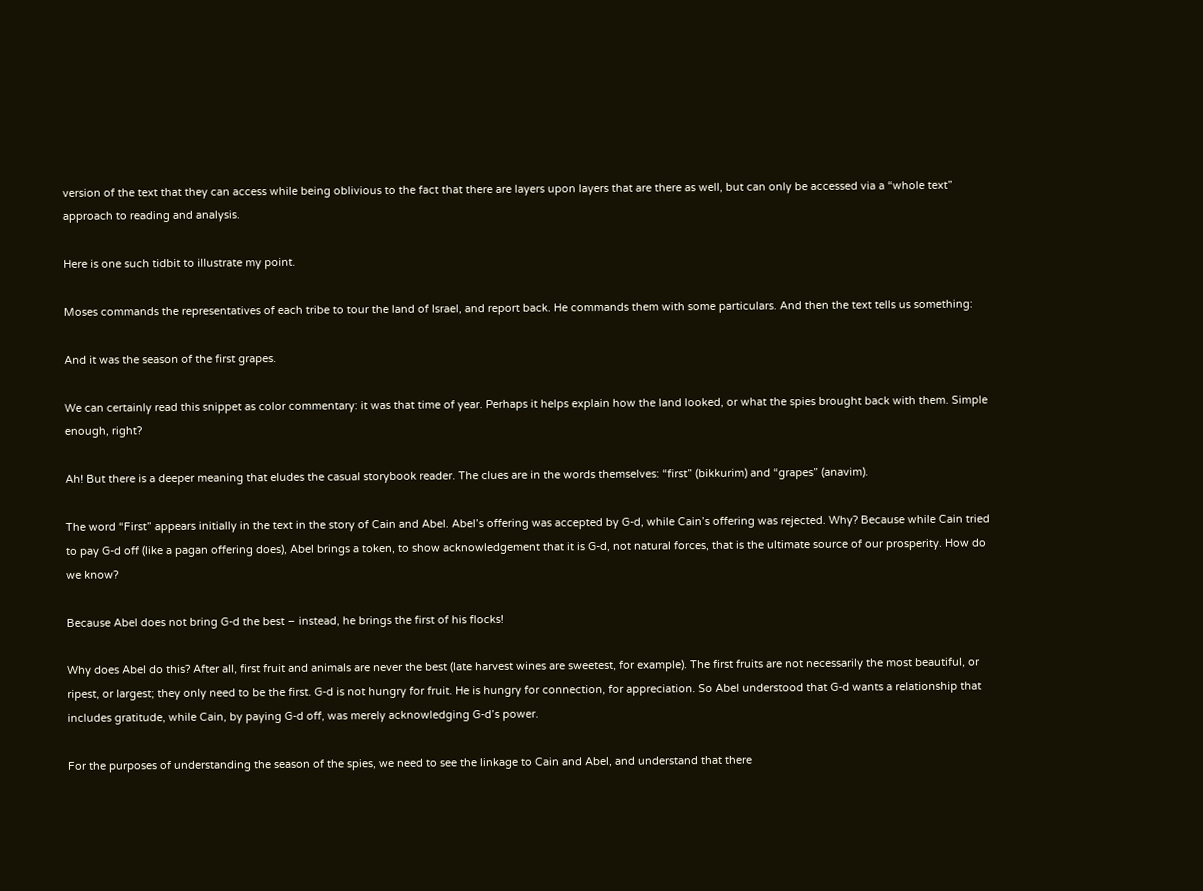version of the text that they can access while being oblivious to the fact that there are layers upon layers that are there as well, but can only be accessed via a “whole text” approach to reading and analysis.

Here is one such tidbit to illustrate my point.

Moses commands the representatives of each tribe to tour the land of Israel, and report back. He commands them with some particulars. And then the text tells us something:

And it was the season of the first grapes.

We can certainly read this snippet as color commentary: it was that time of year. Perhaps it helps explain how the land looked, or what the spies brought back with them. Simple enough, right?

Ah! But there is a deeper meaning that eludes the casual storybook reader. The clues are in the words themselves: “first” (bikkurim) and “grapes” (anavim).

The word “First” appears initially in the text in the story of Cain and Abel. Abel’s offering was accepted by G-d, while Cain’s offering was rejected. Why? Because while Cain tried to pay G-d off (like a pagan offering does), Abel brings a token, to show acknowledgement that it is G-d, not natural forces, that is the ultimate source of our prosperity. How do we know?

Because Abel does not bring G-d the best – instead, he brings the first of his flocks!

Why does Abel do this? After all, first fruit and animals are never the best (late harvest wines are sweetest, for example). The first fruits are not necessarily the most beautiful, or ripest, or largest; they only need to be the first. G-d is not hungry for fruit. He is hungry for connection, for appreciation. So Abel understood that G-d wants a relationship that includes gratitude, while Cain, by paying G-d off, was merely acknowledging G-d’s power.

For the purposes of understanding the season of the spies, we need to see the linkage to Cain and Abel, and understand that there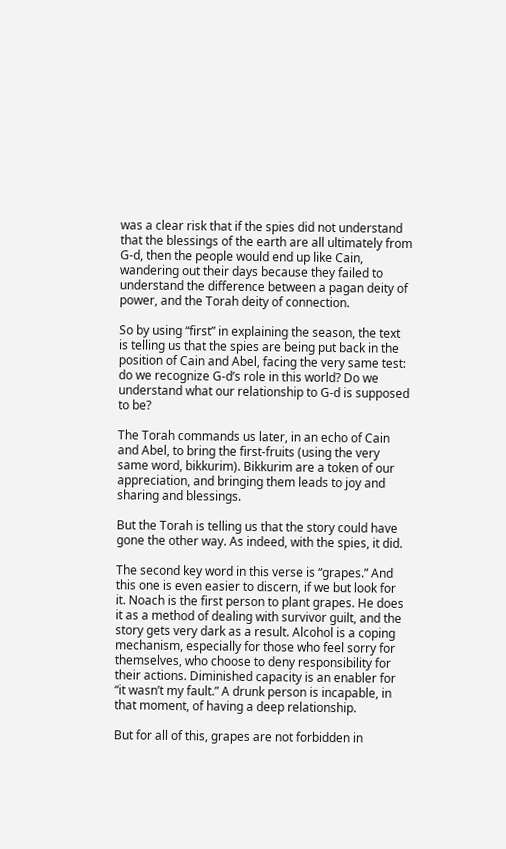was a clear risk that if the spies did not understand that the blessings of the earth are all ultimately from G-d, then the people would end up like Cain, wandering out their days because they failed to understand the difference between a pagan deity of power, and the Torah deity of connection.

So by using “first” in explaining the season, the text is telling us that the spies are being put back in the position of Cain and Abel, facing the very same test: do we recognize G-d’s role in this world? Do we understand what our relationship to G-d is supposed to be?

The Torah commands us later, in an echo of Cain and Abel, to bring the first-fruits (using the very same word, bikkurim). Bikkurim are a token of our appreciation, and bringing them leads to joy and sharing and blessings.

But the Torah is telling us that the story could have gone the other way. As indeed, with the spies, it did.

The second key word in this verse is “grapes.” And this one is even easier to discern, if we but look for it. Noach is the first person to plant grapes. He does it as a method of dealing with survivor guilt, and the story gets very dark as a result. Alcohol is a coping mechanism, especially for those who feel sorry for themselves, who choose to deny responsibility for their actions. Diminished capacity is an enabler for “it wasn’t my fault.” A drunk person is incapable, in that moment, of having a deep relationship.

But for all of this, grapes are not forbidden in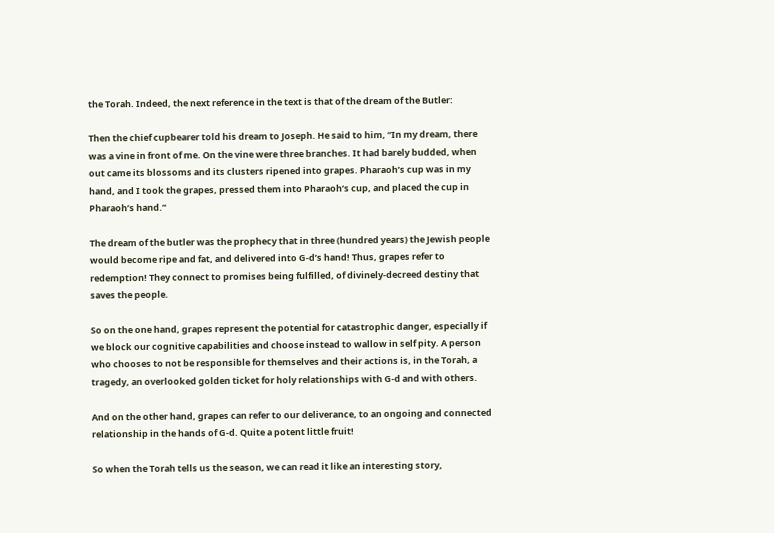the Torah. Indeed, the next reference in the text is that of the dream of the Butler:

Then the chief cupbearer told his dream to Joseph. He said to him, “In my dream, there was a vine in front of me. On the vine were three branches. It had barely budded, when out came its blossoms and its clusters ripened into grapes. Pharaoh’s cup was in my hand, and I took the grapes, pressed them into Pharaoh’s cup, and placed the cup in Pharaoh’s hand.”

The dream of the butler was the prophecy that in three (hundred years) the Jewish people would become ripe and fat, and delivered into G-d’s hand! Thus, grapes refer to redemption! They connect to promises being fulfilled, of divinely-decreed destiny that saves the people.

So on the one hand, grapes represent the potential for catastrophic danger, especially if we block our cognitive capabilities and choose instead to wallow in self pity. A person who chooses to not be responsible for themselves and their actions is, in the Torah, a tragedy, an overlooked golden ticket for holy relationships with G-d and with others.

And on the other hand, grapes can refer to our deliverance, to an ongoing and connected relationship in the hands of G-d. Quite a potent little fruit!

So when the Torah tells us the season, we can read it like an interesting story,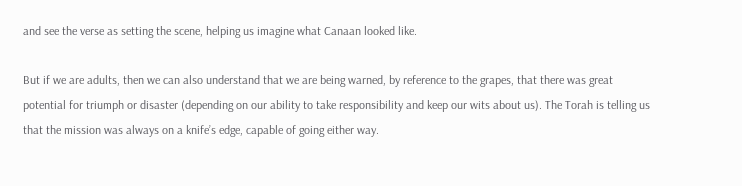and see the verse as setting the scene, helping us imagine what Canaan looked like.

But if we are adults, then we can also understand that we are being warned, by reference to the grapes, that there was great potential for triumph or disaster (depending on our ability to take responsibility and keep our wits about us). The Torah is telling us that the mission was always on a knife’s edge, capable of going either way.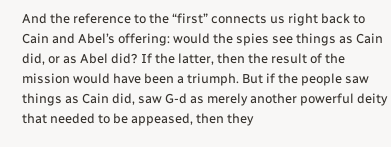And the reference to the “first” connects us right back to Cain and Abel’s offering: would the spies see things as Cain did, or as Abel did? If the latter, then the result of the mission would have been a triumph. But if the people saw things as Cain did, saw G-d as merely another powerful deity that needed to be appeased, then they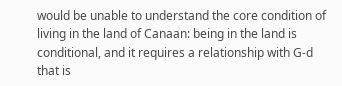would be unable to understand the core condition of living in the land of Canaan: being in the land is conditional, and it requires a relationship with G-d that is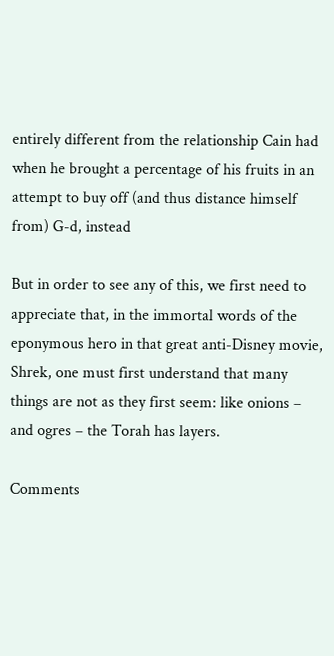entirely different from the relationship Cain had when he brought a percentage of his fruits in an attempt to buy off (and thus distance himself from) G-d, instead

But in order to see any of this, we first need to appreciate that, in the immortal words of the eponymous hero in that great anti-Disney movie, Shrek, one must first understand that many things are not as they first seem: like onions – and ogres – the Torah has layers.

Comments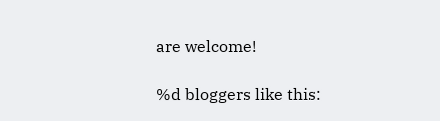are welcome!

%d bloggers like this: